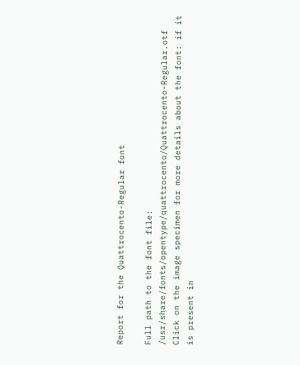Report for the Quattrocento-Regular font

Full path to the font file: /usr/share/fonts/opentype/quattrocento/Quattrocento-Regular.otf
Click on the image specimen for more details about the font: if it is present in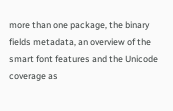more than one package, the binary fields metadata, an overview of the smart font features and the Unicode coverage as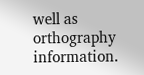well as orthography information.